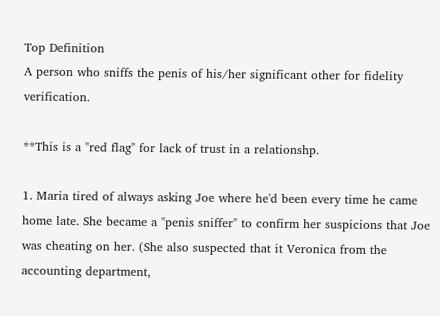Top Definition
A person who sniffs the penis of his/her significant other for fidelity verification.

**This is a "red flag" for lack of trust in a relationshp.

1. Maria tired of always asking Joe where he'd been every time he came home late. She became a "penis sniffer" to confirm her suspicions that Joe was cheating on her. (She also suspected that it Veronica from the accounting department,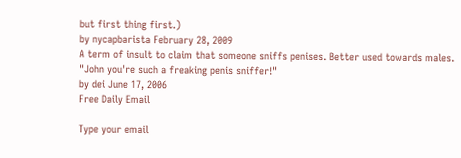but first thing first.)
by nycapbarista February 28, 2009
A term of insult to claim that someone sniffs penises. Better used towards males.
"John you're such a freaking penis sniffer!"
by dei June 17, 2006
Free Daily Email

Type your email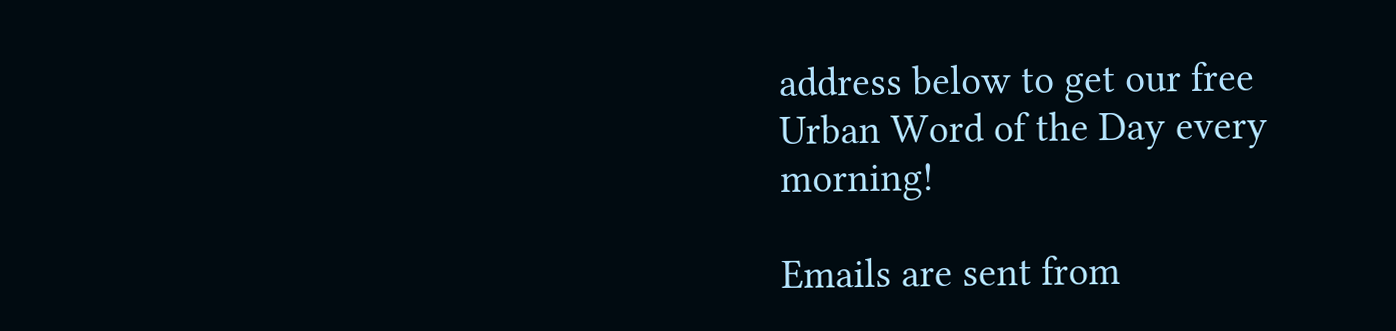address below to get our free Urban Word of the Day every morning!

Emails are sent from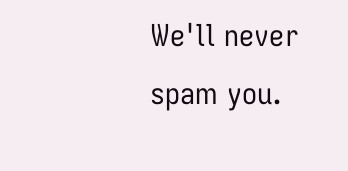We'll never spam you.